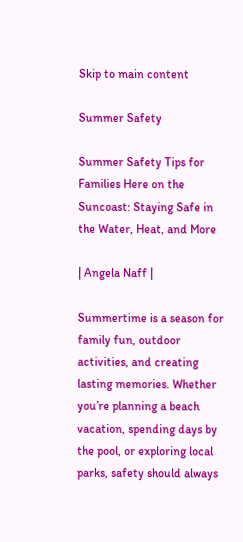Skip to main content

Summer Safety

Summer Safety Tips for Families Here on the Suncoast: Staying Safe in the Water, Heat, and More

| Angela Naff |

Summertime is a season for family fun, outdoor activities, and creating lasting memories. Whether you’re planning a beach vacation, spending days by the pool, or exploring local parks, safety should always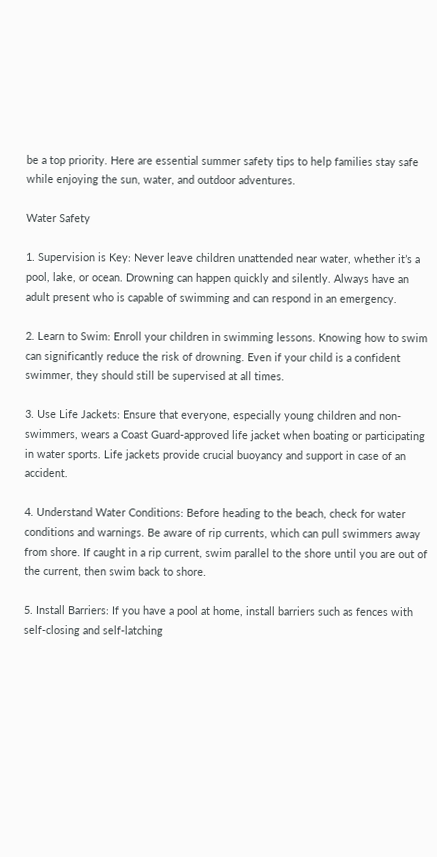be a top priority. Here are essential summer safety tips to help families stay safe while enjoying the sun, water, and outdoor adventures.

Water Safety

1. Supervision is Key: Never leave children unattended near water, whether it’s a pool, lake, or ocean. Drowning can happen quickly and silently. Always have an adult present who is capable of swimming and can respond in an emergency.

2. Learn to Swim: Enroll your children in swimming lessons. Knowing how to swim can significantly reduce the risk of drowning. Even if your child is a confident swimmer, they should still be supervised at all times.

3. Use Life Jackets: Ensure that everyone, especially young children and non-swimmers, wears a Coast Guard-approved life jacket when boating or participating in water sports. Life jackets provide crucial buoyancy and support in case of an accident.

4. Understand Water Conditions: Before heading to the beach, check for water conditions and warnings. Be aware of rip currents, which can pull swimmers away from shore. If caught in a rip current, swim parallel to the shore until you are out of the current, then swim back to shore.

5. Install Barriers: If you have a pool at home, install barriers such as fences with self-closing and self-latching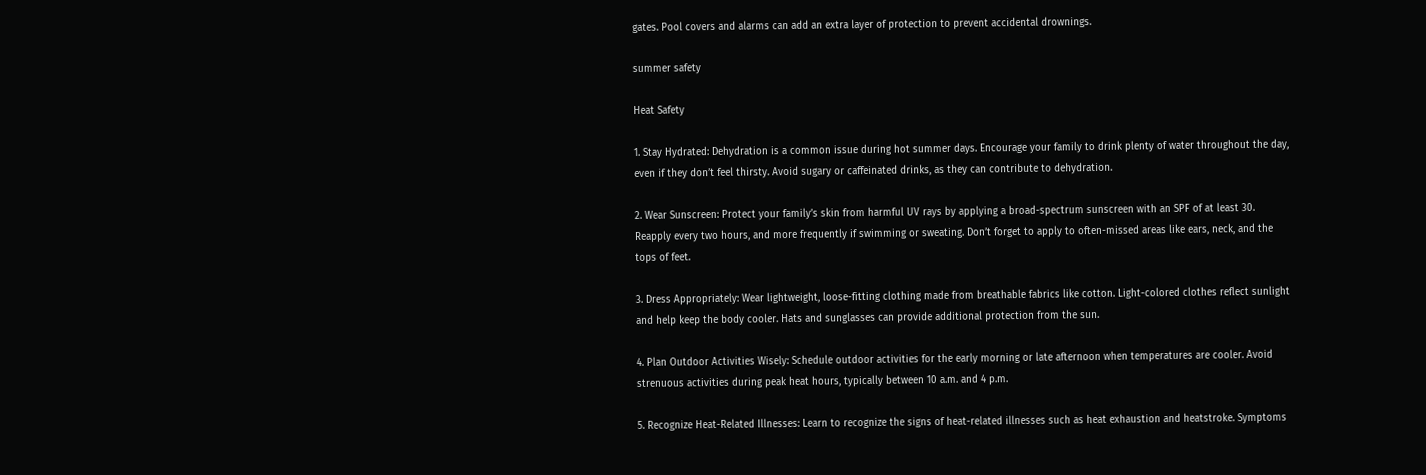gates. Pool covers and alarms can add an extra layer of protection to prevent accidental drownings.

summer safety

Heat Safety

1. Stay Hydrated: Dehydration is a common issue during hot summer days. Encourage your family to drink plenty of water throughout the day, even if they don’t feel thirsty. Avoid sugary or caffeinated drinks, as they can contribute to dehydration.

2. Wear Sunscreen: Protect your family’s skin from harmful UV rays by applying a broad-spectrum sunscreen with an SPF of at least 30. Reapply every two hours, and more frequently if swimming or sweating. Don’t forget to apply to often-missed areas like ears, neck, and the tops of feet.

3. Dress Appropriately: Wear lightweight, loose-fitting clothing made from breathable fabrics like cotton. Light-colored clothes reflect sunlight and help keep the body cooler. Hats and sunglasses can provide additional protection from the sun.

4. Plan Outdoor Activities Wisely: Schedule outdoor activities for the early morning or late afternoon when temperatures are cooler. Avoid strenuous activities during peak heat hours, typically between 10 a.m. and 4 p.m.

5. Recognize Heat-Related Illnesses: Learn to recognize the signs of heat-related illnesses such as heat exhaustion and heatstroke. Symptoms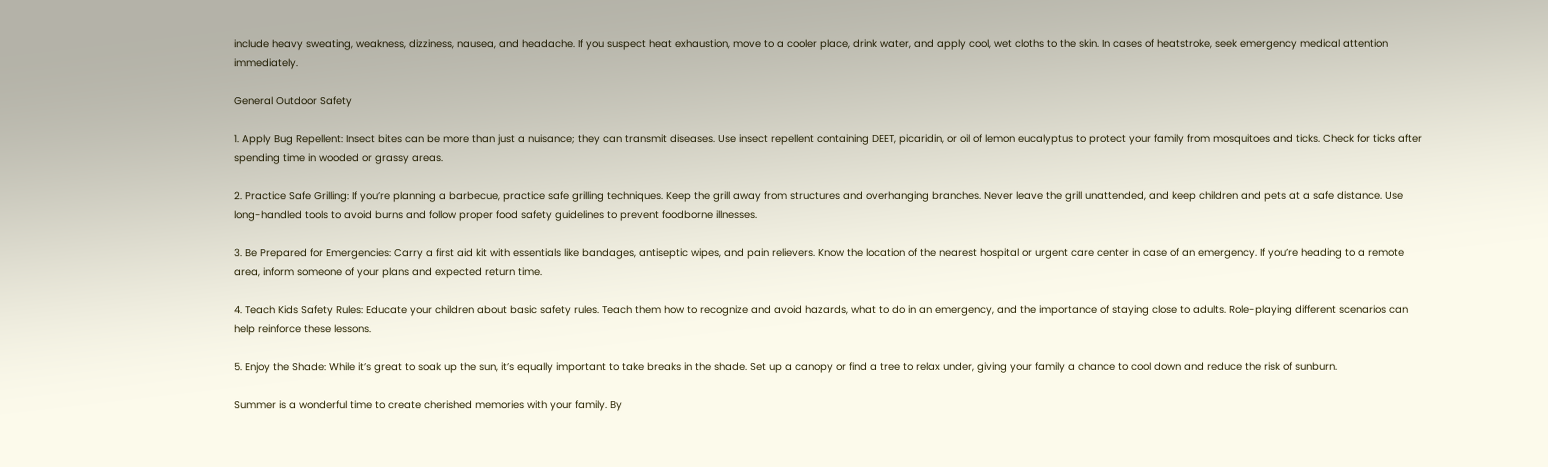include heavy sweating, weakness, dizziness, nausea, and headache. If you suspect heat exhaustion, move to a cooler place, drink water, and apply cool, wet cloths to the skin. In cases of heatstroke, seek emergency medical attention immediately.

General Outdoor Safety

1. Apply Bug Repellent: Insect bites can be more than just a nuisance; they can transmit diseases. Use insect repellent containing DEET, picaridin, or oil of lemon eucalyptus to protect your family from mosquitoes and ticks. Check for ticks after spending time in wooded or grassy areas.

2. Practice Safe Grilling: If you’re planning a barbecue, practice safe grilling techniques. Keep the grill away from structures and overhanging branches. Never leave the grill unattended, and keep children and pets at a safe distance. Use long-handled tools to avoid burns and follow proper food safety guidelines to prevent foodborne illnesses.

3. Be Prepared for Emergencies: Carry a first aid kit with essentials like bandages, antiseptic wipes, and pain relievers. Know the location of the nearest hospital or urgent care center in case of an emergency. If you’re heading to a remote area, inform someone of your plans and expected return time.

4. Teach Kids Safety Rules: Educate your children about basic safety rules. Teach them how to recognize and avoid hazards, what to do in an emergency, and the importance of staying close to adults. Role-playing different scenarios can help reinforce these lessons.

5. Enjoy the Shade: While it’s great to soak up the sun, it’s equally important to take breaks in the shade. Set up a canopy or find a tree to relax under, giving your family a chance to cool down and reduce the risk of sunburn.

Summer is a wonderful time to create cherished memories with your family. By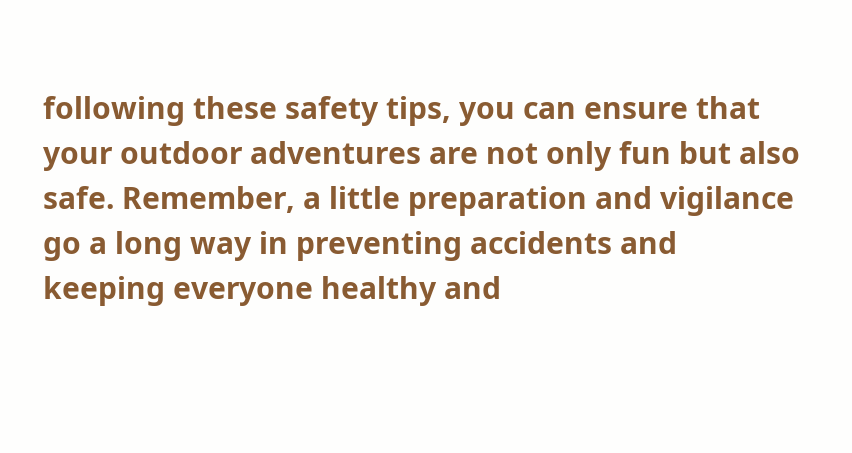following these safety tips, you can ensure that your outdoor adventures are not only fun but also safe. Remember, a little preparation and vigilance go a long way in preventing accidents and keeping everyone healthy and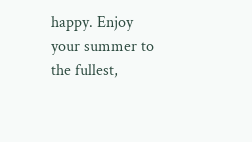happy. Enjoy your summer to the fullest,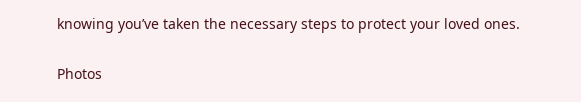knowing you’ve taken the necessary steps to protect your loved ones.

Photos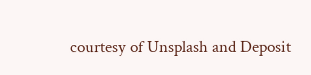courtesy of Unsplash and Deposit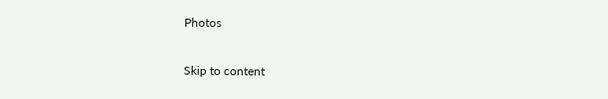Photos

Skip to content